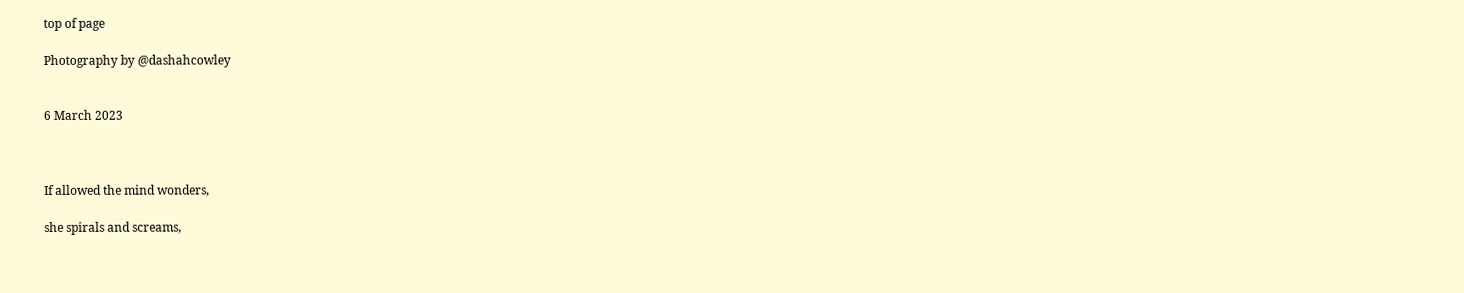top of page

Photography by @dashahcowley


6 March 2023



If allowed the mind wonders,

she spirals and screams,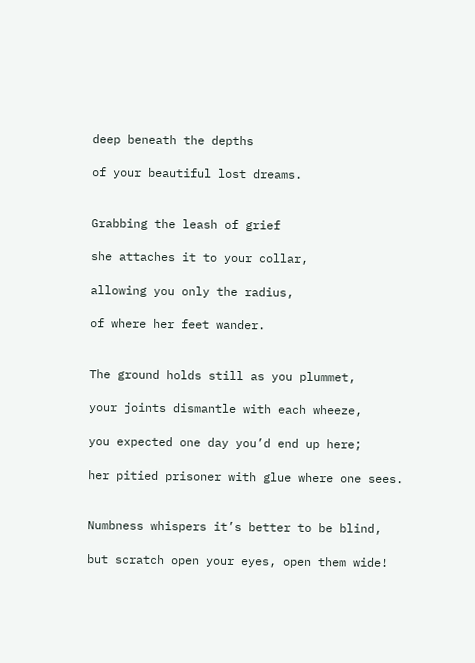deep beneath the depths

of your beautiful lost dreams.


Grabbing the leash of grief

she attaches it to your collar,

allowing you only the radius,

of where her feet wander.


The ground holds still as you plummet,

your joints dismantle with each wheeze,

you expected one day you’d end up here;

her pitied prisoner with glue where one sees.


Numbness whispers it’s better to be blind,

but scratch open your eyes, open them wide!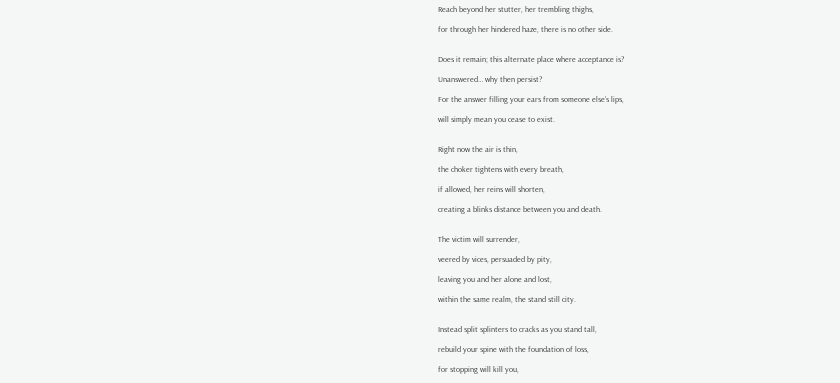Reach beyond her stutter, her trembling thighs,

for through her hindered haze, there is no other side.


Does it remain; this alternate place where acceptance is?

Unanswered… why then persist?

For the answer filling your ears from someone else’s lips,

will simply mean you cease to exist.


Right now the air is thin,

the choker tightens with every breath,

if allowed, her reins will shorten,

creating a blinks distance between you and death.


The victim will surrender,

veered by vices, persuaded by pity,

leaving you and her alone and lost,

within the same realm, the stand still city.


Instead split splinters to cracks as you stand tall,

rebuild your spine with the foundation of loss,

for stopping will kill you,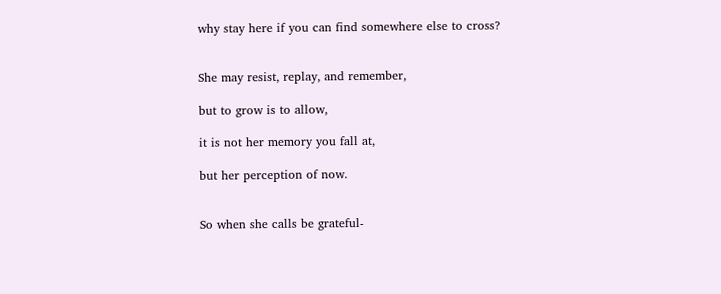why stay here if you can find somewhere else to cross?


She may resist, replay, and remember,

but to grow is to allow,

it is not her memory you fall at,

but her perception of now.


So when she calls be grateful-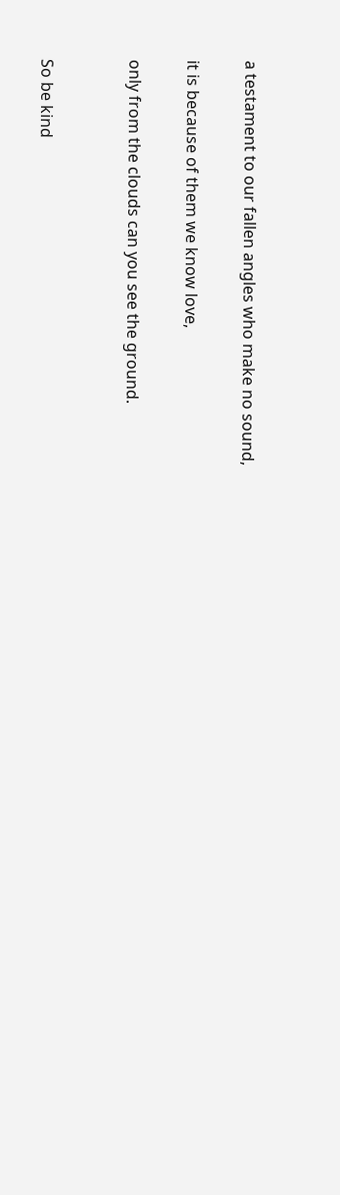a testament to our fallen angles who make no sound,

it is because of them we know love,

only from the clouds can you see the ground.


So be kind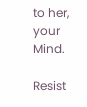to her, your Mind.

Resist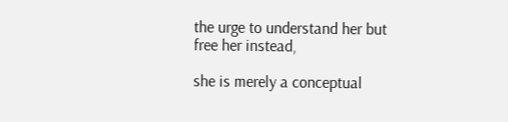the urge to understand her but free her instead,

she is merely a conceptual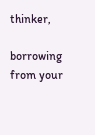thinker,

borrowing from your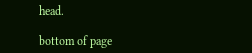head.

bottom of page